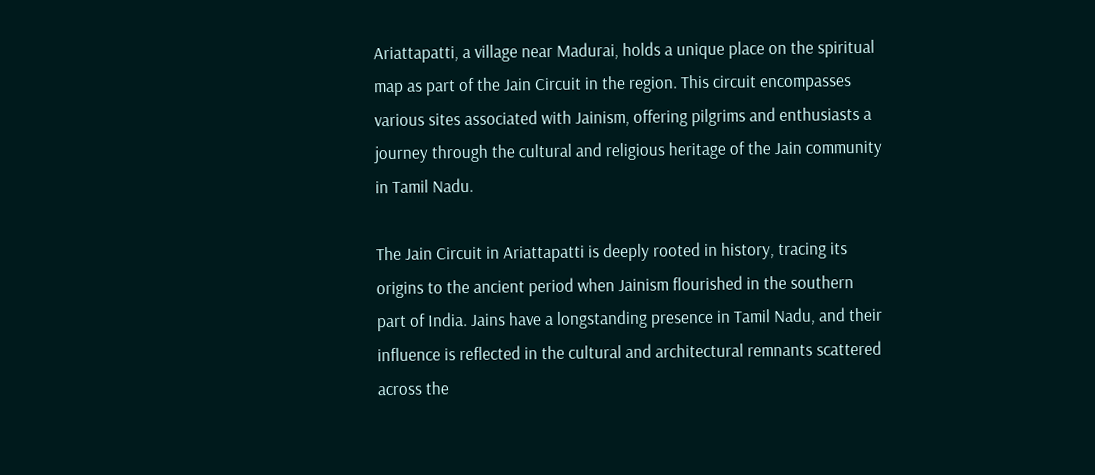Ariattapatti, a village near Madurai, holds a unique place on the spiritual map as part of the Jain Circuit in the region. This circuit encompasses various sites associated with Jainism, offering pilgrims and enthusiasts a journey through the cultural and religious heritage of the Jain community in Tamil Nadu.

The Jain Circuit in Ariattapatti is deeply rooted in history, tracing its origins to the ancient period when Jainism flourished in the southern part of India. Jains have a longstanding presence in Tamil Nadu, and their influence is reflected in the cultural and architectural remnants scattered across the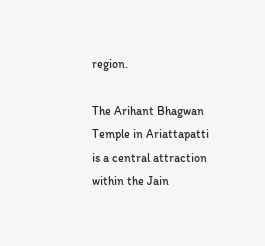region.

The Arihant Bhagwan Temple in Ariattapatti is a central attraction within the Jain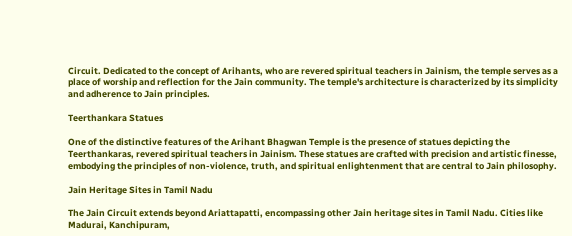Circuit. Dedicated to the concept of Arihants, who are revered spiritual teachers in Jainism, the temple serves as a place of worship and reflection for the Jain community. The temple's architecture is characterized by its simplicity and adherence to Jain principles.

Teerthankara Statues

One of the distinctive features of the Arihant Bhagwan Temple is the presence of statues depicting the Teerthankaras, revered spiritual teachers in Jainism. These statues are crafted with precision and artistic finesse, embodying the principles of non-violence, truth, and spiritual enlightenment that are central to Jain philosophy.

Jain Heritage Sites in Tamil Nadu

The Jain Circuit extends beyond Ariattapatti, encompassing other Jain heritage sites in Tamil Nadu. Cities like Madurai, Kanchipuram,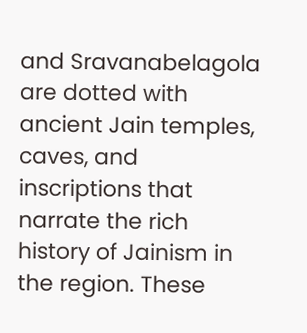and Sravanabelagola are dotted with ancient Jain temples, caves, and inscriptions that narrate the rich history of Jainism in the region. These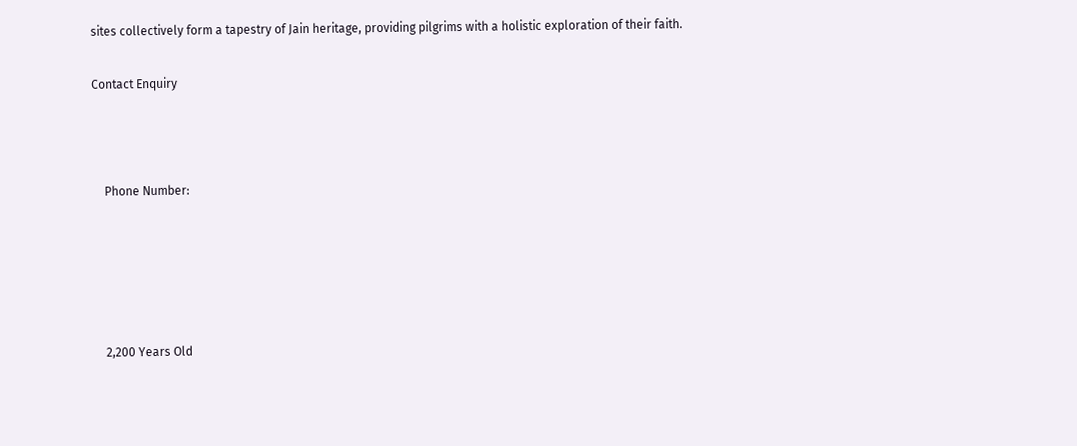sites collectively form a tapestry of Jain heritage, providing pilgrims with a holistic exploration of their faith.

Contact Enquiry



    Phone Number:





    2,200 Years Old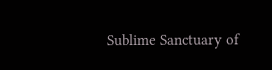Sublime Sanctuary of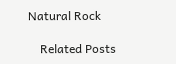Natural Rock

    Related Posts